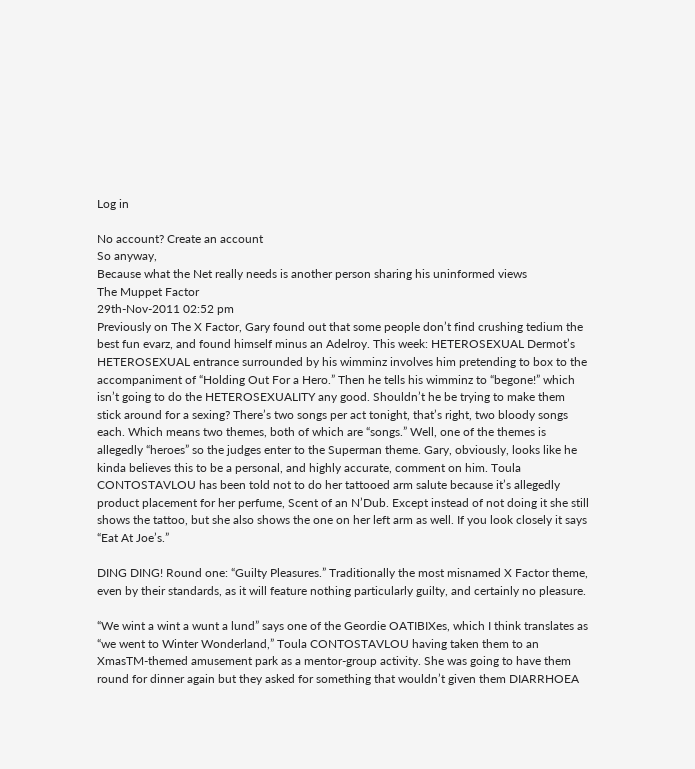Log in

No account? Create an account
So anyway,
Because what the Net really needs is another person sharing his uninformed views
The Muppet Factor
29th-Nov-2011 02:52 pm
Previously on The X Factor, Gary found out that some people don’t find crushing tedium the best fun evarz, and found himself minus an Adelroy. This week: HETEROSEXUAL Dermot’s HETEROSEXUAL entrance surrounded by his wimminz involves him pretending to box to the accompaniment of “Holding Out For a Hero.” Then he tells his wimminz to “begone!” which isn’t going to do the HETEROSEXUALITY any good. Shouldn’t he be trying to make them stick around for a sexing? There’s two songs per act tonight, that’s right, two bloody songs each. Which means two themes, both of which are “songs.” Well, one of the themes is allegedly “heroes” so the judges enter to the Superman theme. Gary, obviously, looks like he kinda believes this to be a personal, and highly accurate, comment on him. Toula CONTOSTAVLOU has been told not to do her tattooed arm salute because it’s allegedly product placement for her perfume, Scent of an N’Dub. Except instead of not doing it she still shows the tattoo, but she also shows the one on her left arm as well. If you look closely it says “Eat At Joe’s.”

DING DING! Round one: “Guilty Pleasures.” Traditionally the most misnamed X Factor theme, even by their standards, as it will feature nothing particularly guilty, and certainly no pleasure.

“We wint a wint a wunt a lund” says one of the Geordie OATIBIXes, which I think translates as “we went to Winter Wonderland,” Toula CONTOSTAVLOU having taken them to an XmasTM-themed amusement park as a mentor-group activity. She was going to have them round for dinner again but they asked for something that wouldn’t given them DIARRHOEA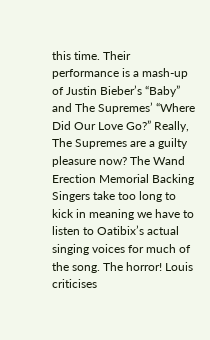this time. Their performance is a mash-up of Justin Bieber’s “Baby” and The Supremes’ “Where Did Our Love Go?” Really, The Supremes are a guilty pleasure now? The Wand Erection Memorial Backing Singers take too long to kick in meaning we have to listen to Oatibix’s actual singing voices for much of the song. The horror! Louis criticises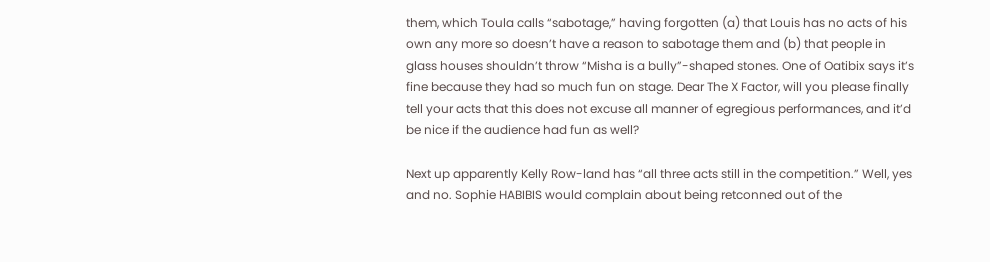them, which Toula calls “sabotage,” having forgotten (a) that Louis has no acts of his own any more so doesn’t have a reason to sabotage them and (b) that people in glass houses shouldn’t throw “Misha is a bully”-shaped stones. One of Oatibix says it’s fine because they had so much fun on stage. Dear The X Factor, will you please finally tell your acts that this does not excuse all manner of egregious performances, and it’d be nice if the audience had fun as well?

Next up apparently Kelly Row-land has “all three acts still in the competition.” Well, yes and no. Sophie HABIBIS would complain about being retconned out of the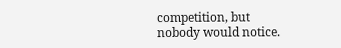competition, but nobody would notice.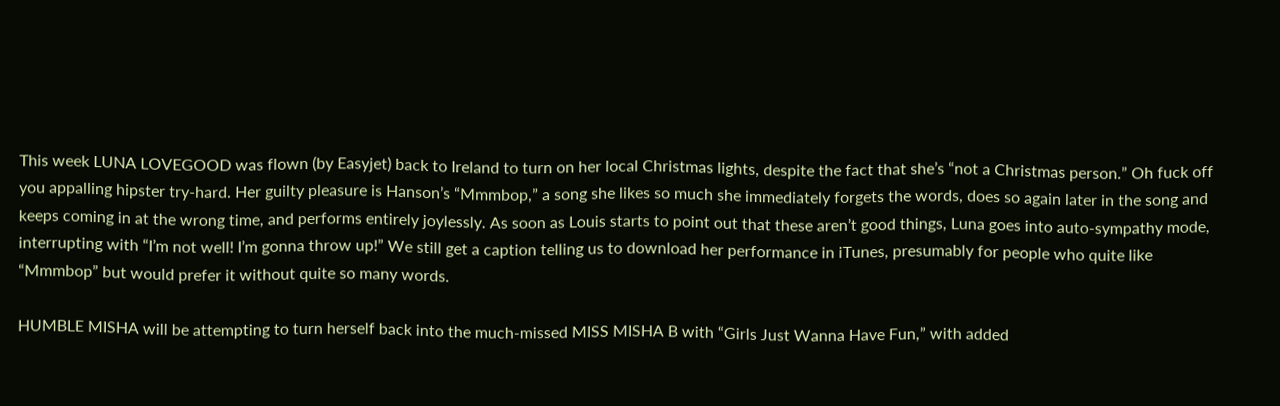This week LUNA LOVEGOOD was flown (by Easyjet) back to Ireland to turn on her local Christmas lights, despite the fact that she’s “not a Christmas person.” Oh fuck off you appalling hipster try-hard. Her guilty pleasure is Hanson’s “Mmmbop,” a song she likes so much she immediately forgets the words, does so again later in the song and keeps coming in at the wrong time, and performs entirely joylessly. As soon as Louis starts to point out that these aren’t good things, Luna goes into auto-sympathy mode, interrupting with “I’m not well! I’m gonna throw up!” We still get a caption telling us to download her performance in iTunes, presumably for people who quite like “Mmmbop” but would prefer it without quite so many words.

HUMBLE MISHA will be attempting to turn herself back into the much-missed MISS MISHA B with “Girls Just Wanna Have Fun,” with added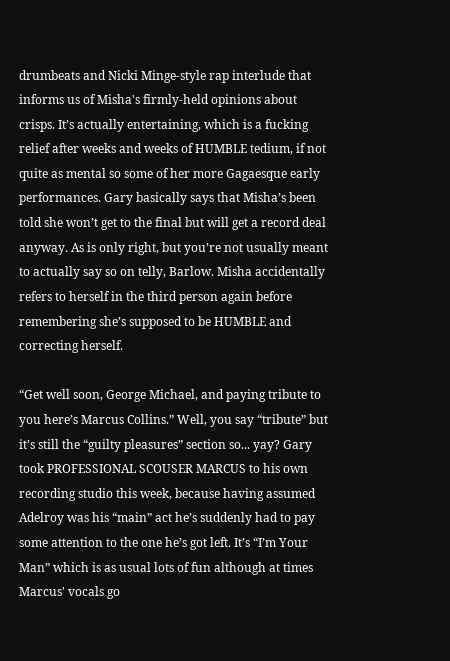drumbeats and Nicki Minge-style rap interlude that informs us of Misha's firmly-held opinions about crisps. It’s actually entertaining, which is a fucking relief after weeks and weeks of HUMBLE tedium, if not quite as mental so some of her more Gagaesque early performances. Gary basically says that Misha’s been told she won’t get to the final but will get a record deal anyway. As is only right, but you’re not usually meant to actually say so on telly, Barlow. Misha accidentally refers to herself in the third person again before remembering she’s supposed to be HUMBLE and correcting herself.

“Get well soon, George Michael, and paying tribute to you here’s Marcus Collins.” Well, you say “tribute” but it’s still the “guilty pleasures” section so... yay? Gary took PROFESSIONAL SCOUSER MARCUS to his own recording studio this week, because having assumed Adelroy was his “main” act he’s suddenly had to pay some attention to the one he’s got left. It’s “I’m Your Man” which is as usual lots of fun although at times Marcus' vocals go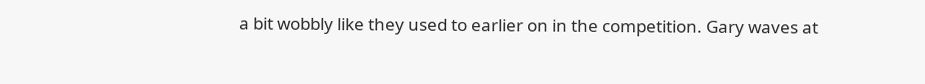a bit wobbly like they used to earlier on in the competition. Gary waves at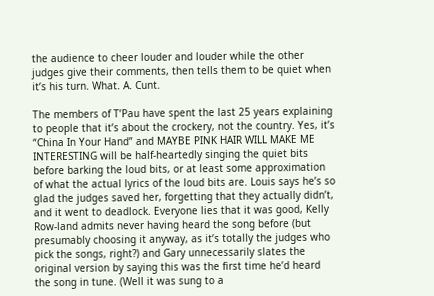the audience to cheer louder and louder while the other judges give their comments, then tells them to be quiet when it’s his turn. What. A. Cunt.

The members of T’Pau have spent the last 25 years explaining to people that it’s about the crockery, not the country. Yes, it’s “China In Your Hand” and MAYBE PINK HAIR WILL MAKE ME INTERESTING will be half-heartedly singing the quiet bits before barking the loud bits, or at least some approximation of what the actual lyrics of the loud bits are. Louis says he’s so glad the judges saved her, forgetting that they actually didn’t, and it went to deadlock. Everyone lies that it was good, Kelly Row-land admits never having heard the song before (but presumably choosing it anyway, as it’s totally the judges who pick the songs, right?) and Gary unnecessarily slates the original version by saying this was the first time he’d heard the song in tune. (Well it was sung to a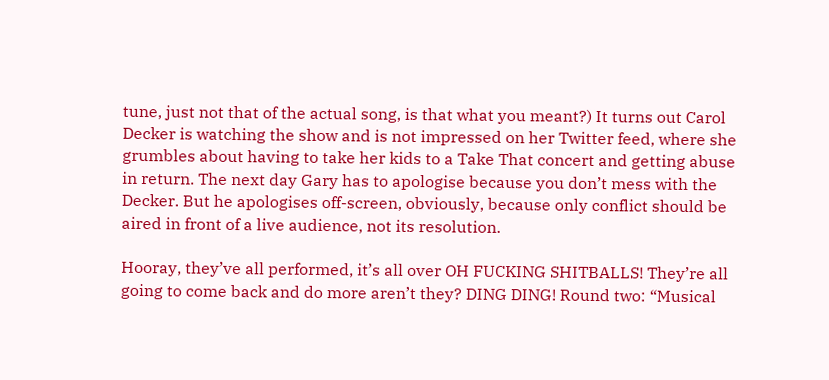tune, just not that of the actual song, is that what you meant?) It turns out Carol Decker is watching the show and is not impressed on her Twitter feed, where she grumbles about having to take her kids to a Take That concert and getting abuse in return. The next day Gary has to apologise because you don’t mess with the Decker. But he apologises off-screen, obviously, because only conflict should be aired in front of a live audience, not its resolution.

Hooray, they’ve all performed, it’s all over OH FUCKING SHITBALLS! They’re all going to come back and do more aren’t they? DING DING! Round two: “Musical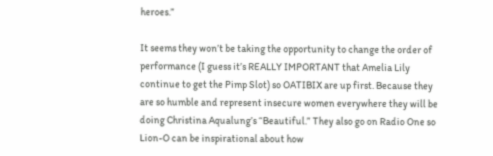heroes.”

It seems they won’t be taking the opportunity to change the order of performance (I guess it’s REALLY IMPORTANT that Amelia Lily continue to get the Pimp Slot) so OATIBIX are up first. Because they are so humble and represent insecure women everywhere they will be doing Christina Aqualung’s “Beautiful.” They also go on Radio One so Lion-O can be inspirational about how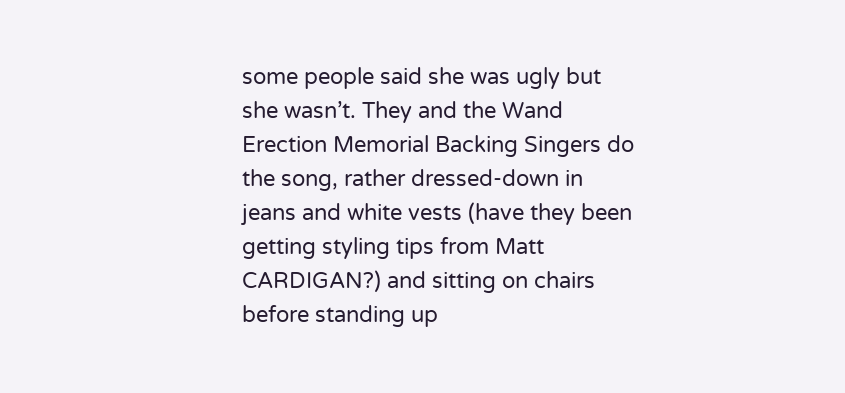some people said she was ugly but she wasn’t. They and the Wand Erection Memorial Backing Singers do the song, rather dressed-down in jeans and white vests (have they been getting styling tips from Matt CARDIGAN?) and sitting on chairs before standing up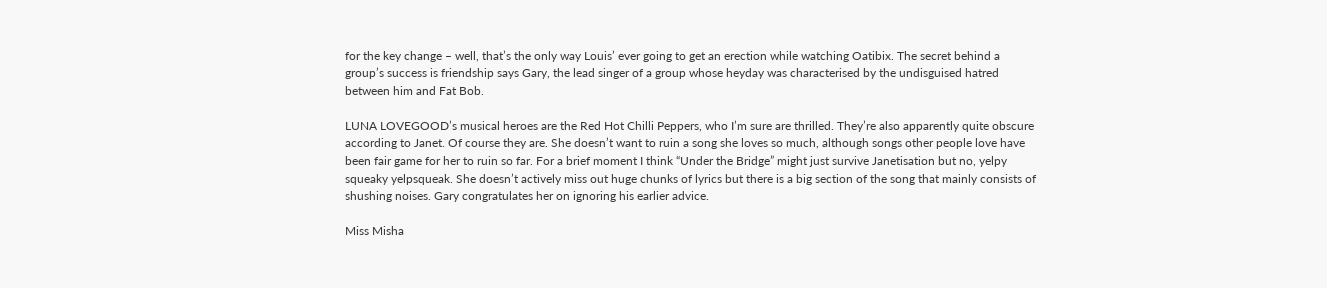for the key change – well, that’s the only way Louis’ ever going to get an erection while watching Oatibix. The secret behind a group’s success is friendship says Gary, the lead singer of a group whose heyday was characterised by the undisguised hatred between him and Fat Bob.

LUNA LOVEGOOD’s musical heroes are the Red Hot Chilli Peppers, who I’m sure are thrilled. They’re also apparently quite obscure according to Janet. Of course they are. She doesn’t want to ruin a song she loves so much, although songs other people love have been fair game for her to ruin so far. For a brief moment I think “Under the Bridge” might just survive Janetisation but no, yelpy squeaky yelpsqueak. She doesn’t actively miss out huge chunks of lyrics but there is a big section of the song that mainly consists of shushing noises. Gary congratulates her on ignoring his earlier advice.

Miss Misha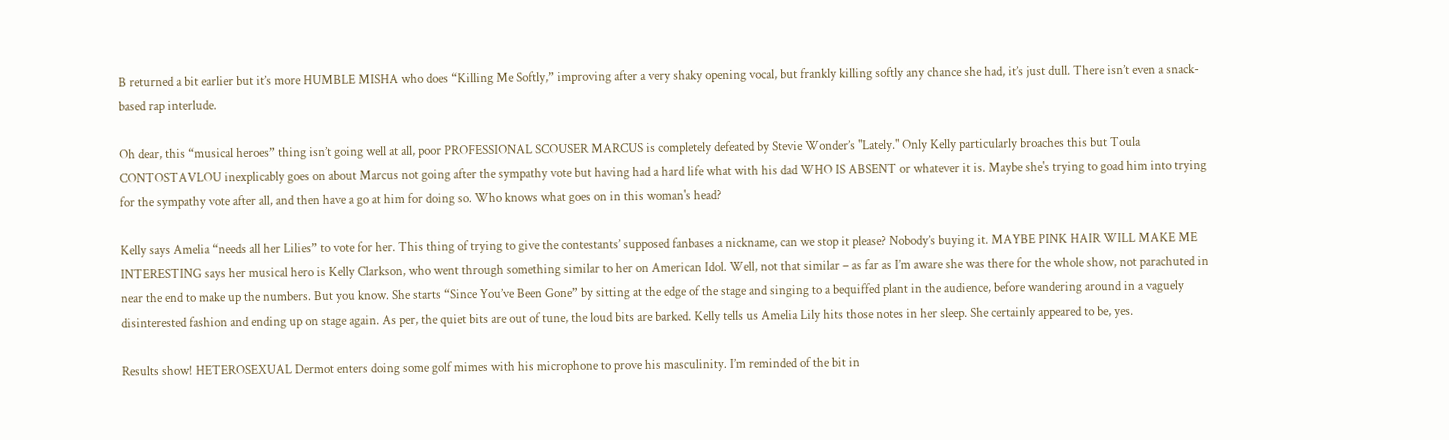B returned a bit earlier but it’s more HUMBLE MISHA who does “Killing Me Softly,” improving after a very shaky opening vocal, but frankly killing softly any chance she had, it’s just dull. There isn’t even a snack-based rap interlude.

Oh dear, this “musical heroes” thing isn’t going well at all, poor PROFESSIONAL SCOUSER MARCUS is completely defeated by Stevie Wonder’s "Lately." Only Kelly particularly broaches this but Toula CONTOSTAVLOU inexplicably goes on about Marcus not going after the sympathy vote but having had a hard life what with his dad WHO IS ABSENT or whatever it is. Maybe she's trying to goad him into trying for the sympathy vote after all, and then have a go at him for doing so. Who knows what goes on in this woman's head?

Kelly says Amelia “needs all her Lilies” to vote for her. This thing of trying to give the contestants’ supposed fanbases a nickname, can we stop it please? Nobody’s buying it. MAYBE PINK HAIR WILL MAKE ME INTERESTING says her musical hero is Kelly Clarkson, who went through something similar to her on American Idol. Well, not that similar – as far as I’m aware she was there for the whole show, not parachuted in near the end to make up the numbers. But you know. She starts “Since You’ve Been Gone” by sitting at the edge of the stage and singing to a bequiffed plant in the audience, before wandering around in a vaguely disinterested fashion and ending up on stage again. As per, the quiet bits are out of tune, the loud bits are barked. Kelly tells us Amelia Lily hits those notes in her sleep. She certainly appeared to be, yes.

Results show! HETEROSEXUAL Dermot enters doing some golf mimes with his microphone to prove his masculinity. I’m reminded of the bit in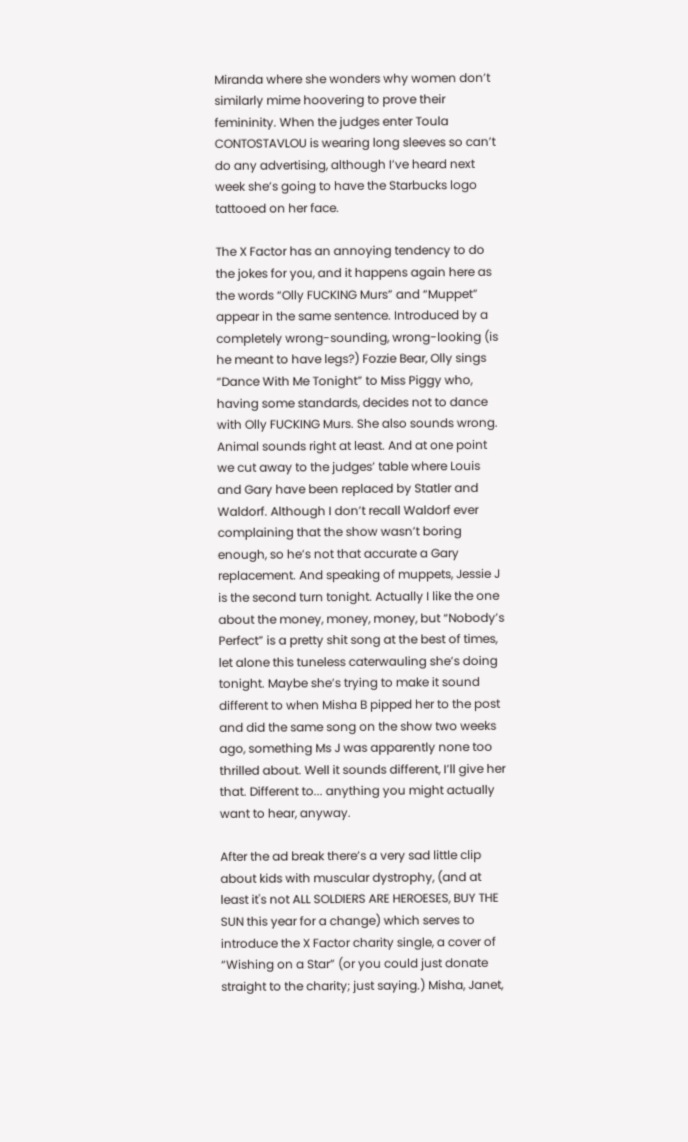Miranda where she wonders why women don’t similarly mime hoovering to prove their femininity. When the judges enter Toula CONTOSTAVLOU is wearing long sleeves so can’t do any advertising, although I’ve heard next week she’s going to have the Starbucks logo tattooed on her face.

The X Factor has an annoying tendency to do the jokes for you, and it happens again here as the words “Olly FUCKING Murs” and “Muppet” appear in the same sentence. Introduced by a completely wrong-sounding, wrong-looking (is he meant to have legs?) Fozzie Bear, Olly sings “Dance With Me Tonight” to Miss Piggy who, having some standards, decides not to dance with Olly FUCKING Murs. She also sounds wrong. Animal sounds right at least. And at one point we cut away to the judges’ table where Louis and Gary have been replaced by Statler and Waldorf. Although I don’t recall Waldorf ever complaining that the show wasn’t boring enough, so he’s not that accurate a Gary replacement. And speaking of muppets, Jessie J is the second turn tonight. Actually I like the one about the money, money, money, but “Nobody’s Perfect” is a pretty shit song at the best of times, let alone this tuneless caterwauling she’s doing tonight. Maybe she’s trying to make it sound different to when Misha B pipped her to the post and did the same song on the show two weeks ago, something Ms J was apparently none too thrilled about. Well it sounds different, I’ll give her that. Different to... anything you might actually want to hear, anyway.

After the ad break there’s a very sad little clip about kids with muscular dystrophy, (and at least it's not ALL SOLDIERS ARE HEROESES, BUY THE SUN this year for a change) which serves to introduce the X Factor charity single, a cover of “Wishing on a Star” (or you could just donate straight to the charity; just saying.) Misha, Janet,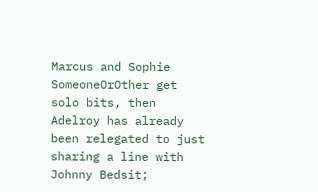Marcus and Sophie SomeoneOrOther get solo bits, then Adelroy has already been relegated to just sharing a line with Johnny Bedsit;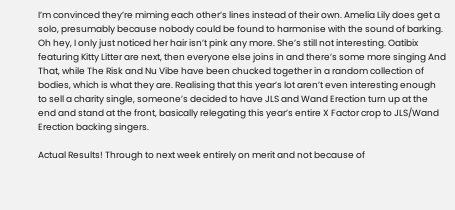I’m convinced they’re miming each other’s lines instead of their own. Amelia Lily does get a solo, presumably because nobody could be found to harmonise with the sound of barking. Oh hey, I only just noticed her hair isn’t pink any more. She’s still not interesting. Oatibix featuring Kitty Litter are next, then everyone else joins in and there’s some more singing And That, while The Risk and Nu Vibe have been chucked together in a random collection of bodies, which is what they are. Realising that this year’s lot aren’t even interesting enough to sell a charity single, someone’s decided to have JLS and Wand Erection turn up at the end and stand at the front, basically relegating this year’s entire X Factor crop to JLS/Wand Erection backing singers.

Actual Results! Through to next week entirely on merit and not because of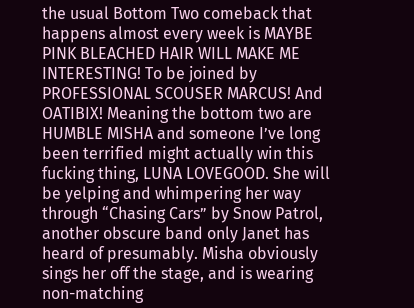the usual Bottom Two comeback that happens almost every week is MAYBE PINK BLEACHED HAIR WILL MAKE ME INTERESTING! To be joined by PROFESSIONAL SCOUSER MARCUS! And OATIBIX! Meaning the bottom two are HUMBLE MISHA and someone I’ve long been terrified might actually win this fucking thing, LUNA LOVEGOOD. She will be yelping and whimpering her way through “Chasing Cars” by Snow Patrol, another obscure band only Janet has heard of presumably. Misha obviously sings her off the stage, and is wearing non-matching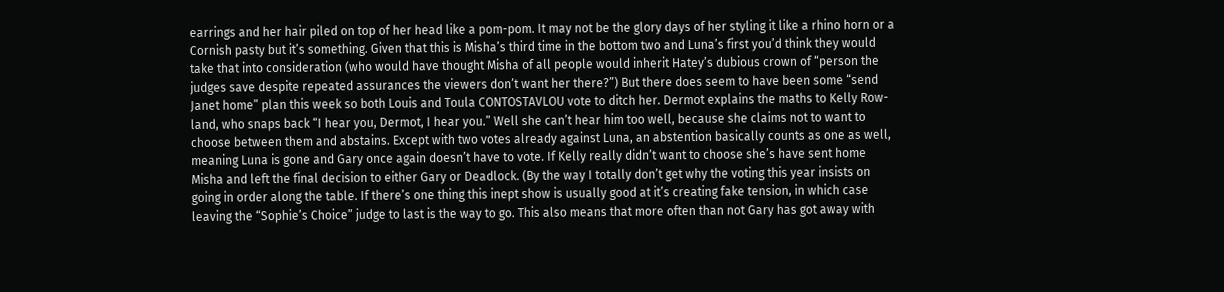earrings and her hair piled on top of her head like a pom-pom. It may not be the glory days of her styling it like a rhino horn or a Cornish pasty but it’s something. Given that this is Misha’s third time in the bottom two and Luna’s first you’d think they would take that into consideration (who would have thought Misha of all people would inherit Hatey’s dubious crown of “person the judges save despite repeated assurances the viewers don’t want her there?”) But there does seem to have been some “send Janet home” plan this week so both Louis and Toula CONTOSTAVLOU vote to ditch her. Dermot explains the maths to Kelly Row-land, who snaps back “I hear you, Dermot, I hear you.” Well she can’t hear him too well, because she claims not to want to choose between them and abstains. Except with two votes already against Luna, an abstention basically counts as one as well, meaning Luna is gone and Gary once again doesn’t have to vote. If Kelly really didn’t want to choose she’s have sent home Misha and left the final decision to either Gary or Deadlock. (By the way I totally don’t get why the voting this year insists on going in order along the table. If there’s one thing this inept show is usually good at it’s creating fake tension, in which case leaving the “Sophie’s Choice” judge to last is the way to go. This also means that more often than not Gary has got away with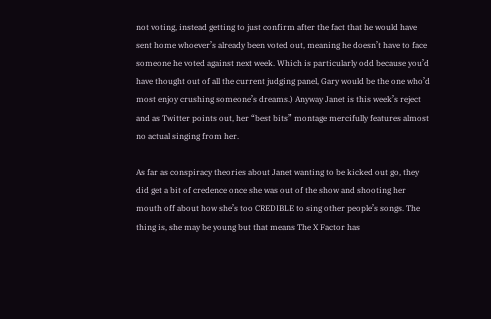not voting, instead getting to just confirm after the fact that he would have sent home whoever’s already been voted out, meaning he doesn’t have to face someone he voted against next week. Which is particularly odd because you’d have thought out of all the current judging panel, Gary would be the one who’d most enjoy crushing someone’s dreams.) Anyway Janet is this week’s reject and as Twitter points out, her “best bits” montage mercifully features almost no actual singing from her.

As far as conspiracy theories about Janet wanting to be kicked out go, they did get a bit of credence once she was out of the show and shooting her mouth off about how she’s too CREDIBLE to sing other people’s songs. The thing is, she may be young but that means The X Factor has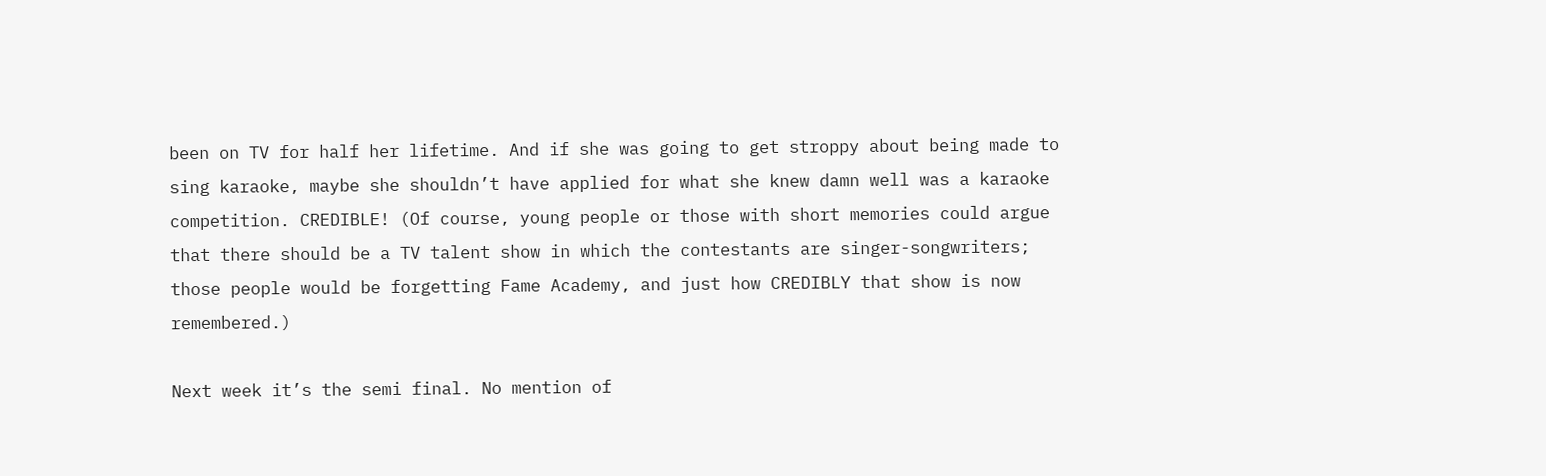been on TV for half her lifetime. And if she was going to get stroppy about being made to sing karaoke, maybe she shouldn’t have applied for what she knew damn well was a karaoke competition. CREDIBLE! (Of course, young people or those with short memories could argue that there should be a TV talent show in which the contestants are singer-songwriters; those people would be forgetting Fame Academy, and just how CREDIBLY that show is now remembered.)

Next week it’s the semi final. No mention of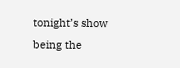tonight’s show being the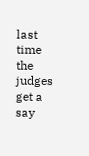last time the judges get a say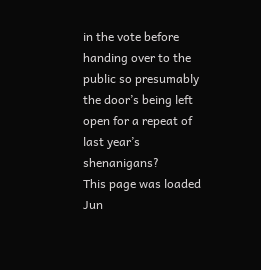in the vote before handing over to the public so presumably the door’s being left open for a repeat of last year’s shenanigans?
This page was loaded Jun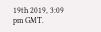19th 2019, 3:09 pm GMT.